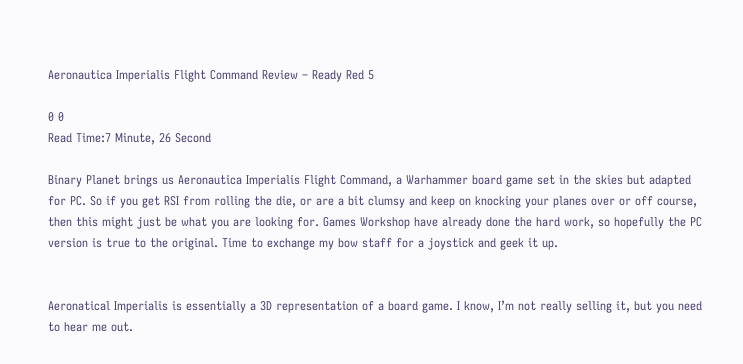Aeronautica Imperialis Flight Command Review – Ready Red 5

0 0
Read Time:7 Minute, 26 Second

Binary Planet brings us Aeronautica Imperialis Flight Command, a Warhammer board game set in the skies but adapted for PC. So if you get RSI from rolling the die, or are a bit clumsy and keep on knocking your planes over or off course, then this might just be what you are looking for. Games Workshop have already done the hard work, so hopefully the PC version is true to the original. Time to exchange my bow staff for a joystick and geek it up.


Aeronatical Imperialis is essentially a 3D representation of a board game. I know, I’m not really selling it, but you need to hear me out.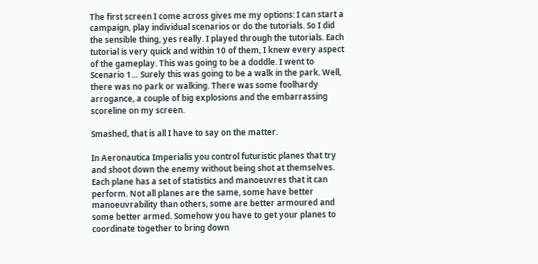The first screen I come across gives me my options: I can start a campaign, play individual scenarios or do the tutorials. So I did the sensible thing, yes really. I played through the tutorials. Each tutorial is very quick and within 10 of them, I knew every aspect of the gameplay. This was going to be a doddle. I went to Scenario 1… Surely this was going to be a walk in the park. Well, there was no park or walking. There was some foolhardy arrogance, a couple of big explosions and the embarrassing scoreline on my screen.

Smashed, that is all I have to say on the matter.

In Aeronautica Imperialis you control futuristic planes that try and shoot down the enemy without being shot at themselves. Each plane has a set of statistics and manoeuvres that it can perform. Not all planes are the same, some have better manoeuvrability than others, some are better armoured and some better armed. Somehow you have to get your planes to coordinate together to bring down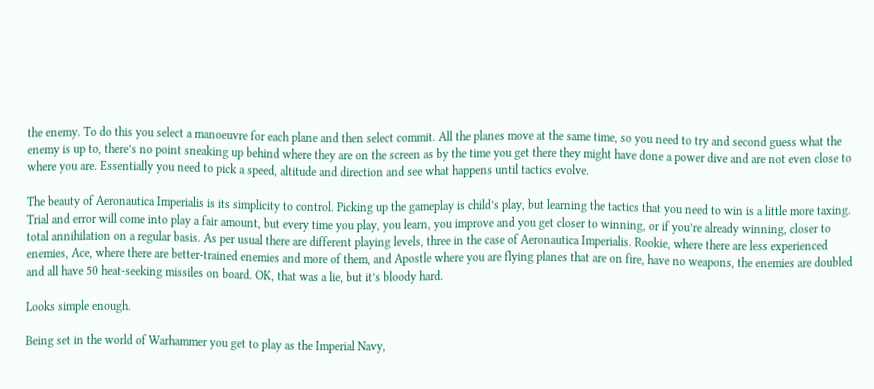the enemy. To do this you select a manoeuvre for each plane and then select commit. All the planes move at the same time, so you need to try and second guess what the enemy is up to, there’s no point sneaking up behind where they are on the screen as by the time you get there they might have done a power dive and are not even close to where you are. Essentially you need to pick a speed, altitude and direction and see what happens until tactics evolve.

The beauty of Aeronautica Imperialis is its simplicity to control. Picking up the gameplay is child’s play, but learning the tactics that you need to win is a little more taxing. Trial and error will come into play a fair amount, but every time you play, you learn, you improve and you get closer to winning, or if you’re already winning, closer to total annihilation on a regular basis. As per usual there are different playing levels, three in the case of Aeronautica Imperialis. Rookie, where there are less experienced enemies, Ace, where there are better-trained enemies and more of them, and Apostle where you are flying planes that are on fire, have no weapons, the enemies are doubled and all have 50 heat-seeking missiles on board. OK, that was a lie, but it’s bloody hard.

Looks simple enough.

Being set in the world of Warhammer you get to play as the Imperial Navy,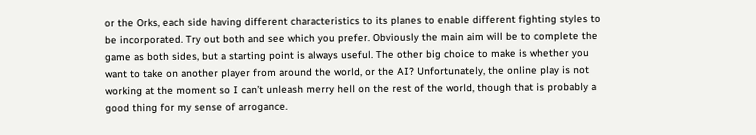or the Orks, each side having different characteristics to its planes to enable different fighting styles to be incorporated. Try out both and see which you prefer. Obviously the main aim will be to complete the game as both sides, but a starting point is always useful. The other big choice to make is whether you want to take on another player from around the world, or the AI? Unfortunately, the online play is not working at the moment so I can’t unleash merry hell on the rest of the world, though that is probably a good thing for my sense of arrogance.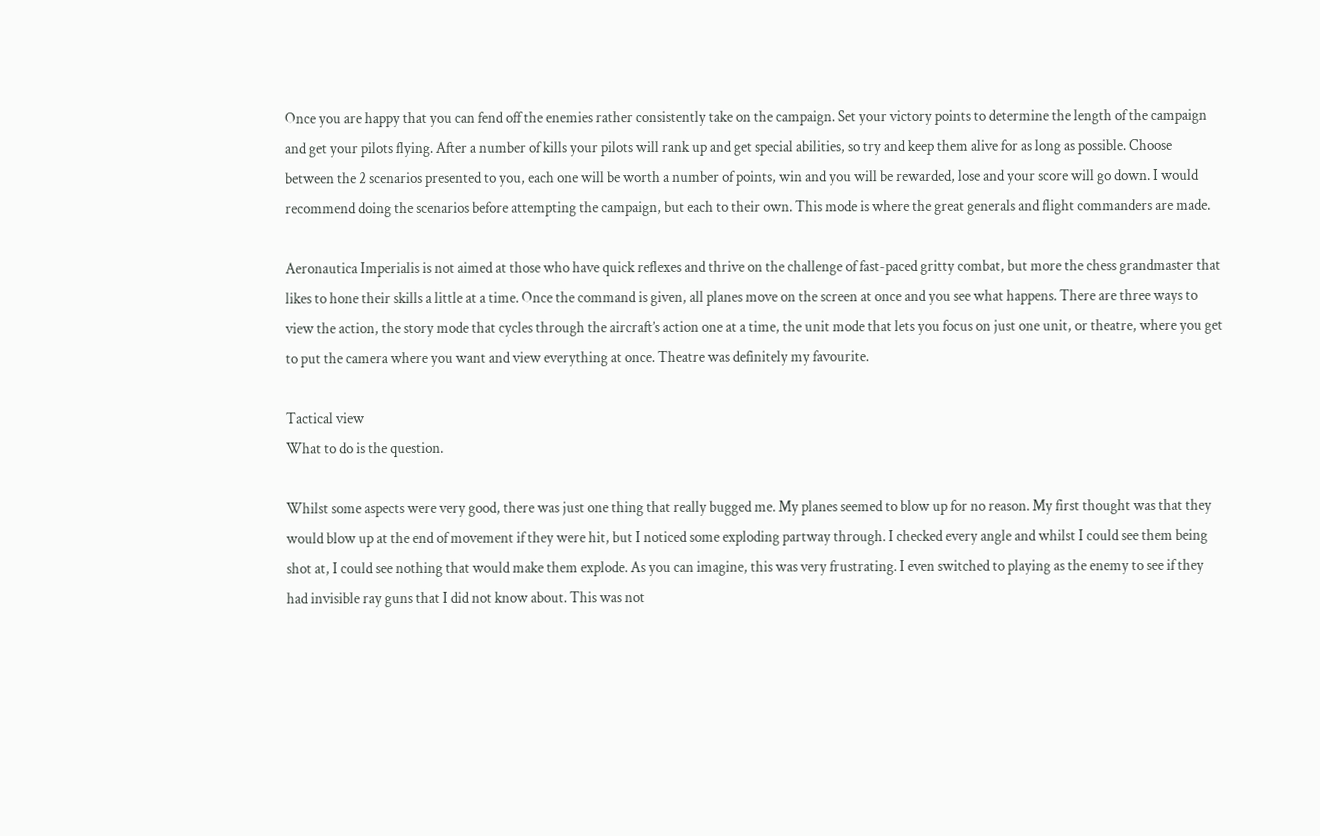Once you are happy that you can fend off the enemies rather consistently take on the campaign. Set your victory points to determine the length of the campaign and get your pilots flying. After a number of kills your pilots will rank up and get special abilities, so try and keep them alive for as long as possible. Choose between the 2 scenarios presented to you, each one will be worth a number of points, win and you will be rewarded, lose and your score will go down. I would recommend doing the scenarios before attempting the campaign, but each to their own. This mode is where the great generals and flight commanders are made.

Aeronautica Imperialis is not aimed at those who have quick reflexes and thrive on the challenge of fast-paced gritty combat, but more the chess grandmaster that likes to hone their skills a little at a time. Once the command is given, all planes move on the screen at once and you see what happens. There are three ways to view the action, the story mode that cycles through the aircraft’s action one at a time, the unit mode that lets you focus on just one unit, or theatre, where you get to put the camera where you want and view everything at once. Theatre was definitely my favourite.

Tactical view
What to do is the question.

Whilst some aspects were very good, there was just one thing that really bugged me. My planes seemed to blow up for no reason. My first thought was that they would blow up at the end of movement if they were hit, but I noticed some exploding partway through. I checked every angle and whilst I could see them being shot at, I could see nothing that would make them explode. As you can imagine, this was very frustrating. I even switched to playing as the enemy to see if they had invisible ray guns that I did not know about. This was not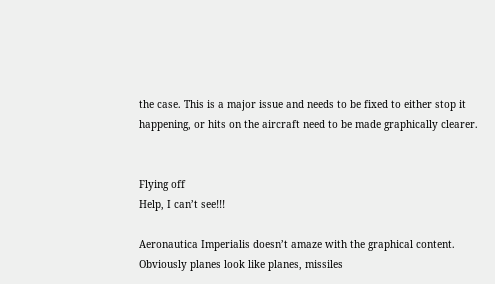the case. This is a major issue and needs to be fixed to either stop it happening, or hits on the aircraft need to be made graphically clearer.


Flying off
Help, I can’t see!!!

Aeronautica Imperialis doesn’t amaze with the graphical content. Obviously planes look like planes, missiles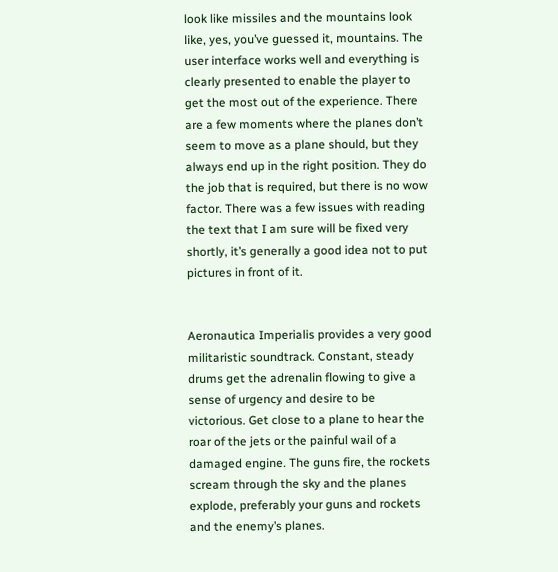look like missiles and the mountains look like, yes, you’ve guessed it, mountains. The user interface works well and everything is clearly presented to enable the player to get the most out of the experience. There are a few moments where the planes don’t seem to move as a plane should, but they always end up in the right position. They do the job that is required, but there is no wow factor. There was a few issues with reading the text that I am sure will be fixed very shortly, it’s generally a good idea not to put pictures in front of it.


Aeronautica Imperialis provides a very good militaristic soundtrack. Constant, steady drums get the adrenalin flowing to give a sense of urgency and desire to be victorious. Get close to a plane to hear the roar of the jets or the painful wail of a damaged engine. The guns fire, the rockets scream through the sky and the planes explode, preferably your guns and rockets and the enemy’s planes.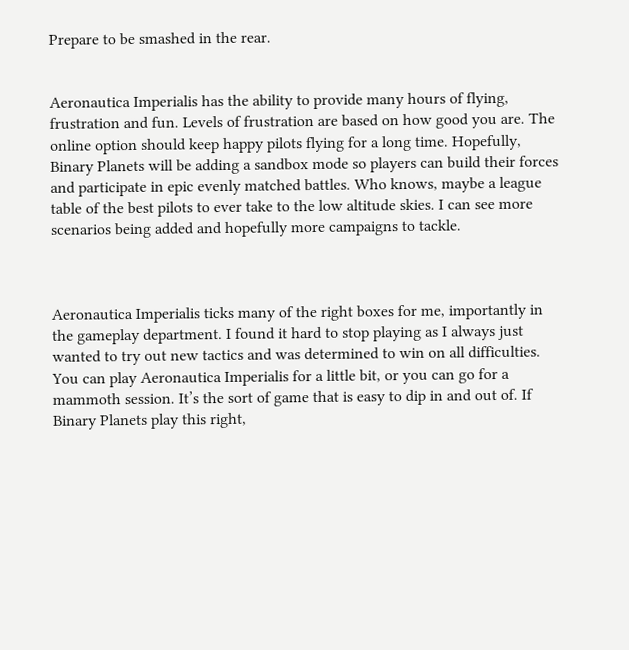Prepare to be smashed in the rear.


Aeronautica Imperialis has the ability to provide many hours of flying, frustration and fun. Levels of frustration are based on how good you are. The online option should keep happy pilots flying for a long time. Hopefully, Binary Planets will be adding a sandbox mode so players can build their forces and participate in epic evenly matched battles. Who knows, maybe a league table of the best pilots to ever take to the low altitude skies. I can see more scenarios being added and hopefully more campaigns to tackle.



Aeronautica Imperialis ticks many of the right boxes for me, importantly in the gameplay department. I found it hard to stop playing as I always just wanted to try out new tactics and was determined to win on all difficulties. You can play Aeronautica Imperialis for a little bit, or you can go for a mammoth session. It’s the sort of game that is easy to dip in and out of. If Binary Planets play this right,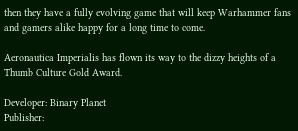then they have a fully evolving game that will keep Warhammer fans and gamers alike happy for a long time to come.

Aeronautica Imperialis has flown its way to the dizzy heights of a Thumb Culture Gold Award.

Developer: Binary Planet
Publisher: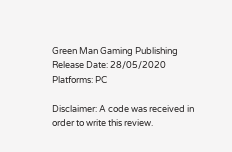Green Man Gaming Publishing
Release Date: 28/05/2020
Platforms: PC

Disclaimer: A code was received in order to write this review.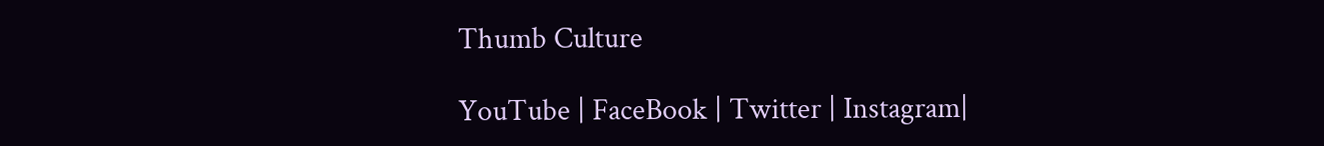Thumb Culture

YouTube | FaceBook | Twitter | Instagram|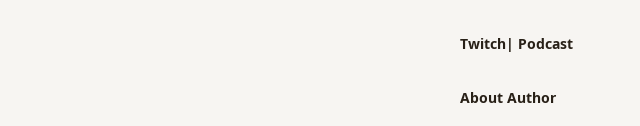Twitch| Podcast

About Author